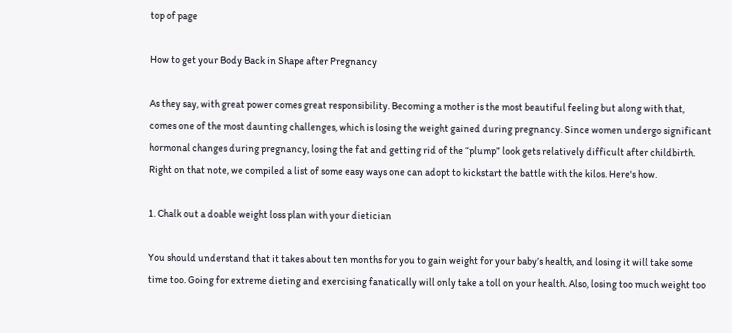top of page

How to get your Body Back in Shape after Pregnancy

As they say, with great power comes great responsibility. Becoming a mother is the most beautiful feeling but along with that, comes one of the most daunting challenges, which is losing the weight gained during pregnancy. Since women undergo significant hormonal changes during pregnancy, losing the fat and getting rid of the “plump” look gets relatively difficult after childbirth. Right on that note, we compiled a list of some easy ways one can adopt to kickstart the battle with the kilos. Here's how.

1. Chalk out a doable weight loss plan with your dietician

You should understand that it takes about ten months for you to gain weight for your baby’s health, and losing it will take some time too. Going for extreme dieting and exercising fanatically will only take a toll on your health. Also, losing too much weight too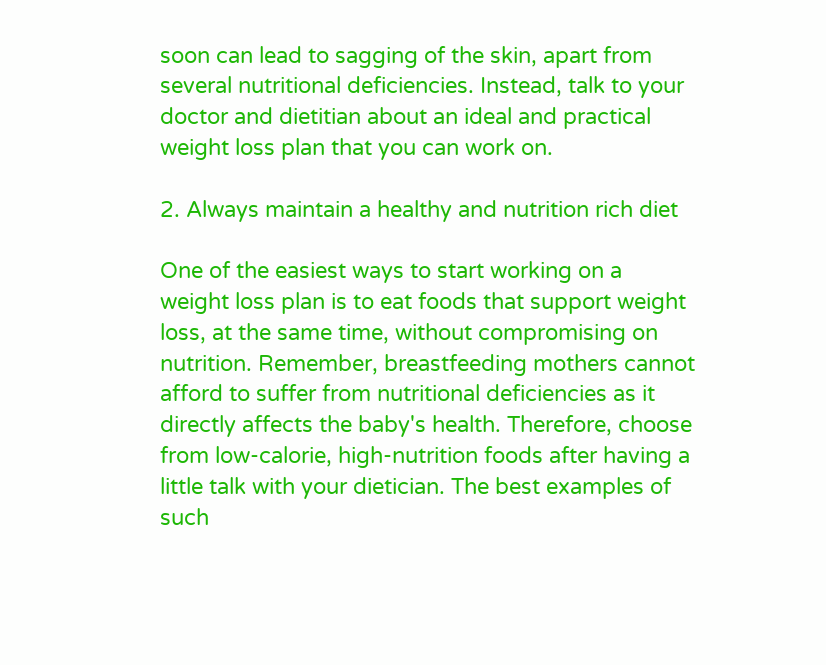soon can lead to sagging of the skin, apart from several nutritional deficiencies. Instead, talk to your doctor and dietitian about an ideal and practical weight loss plan that you can work on.

2. Always maintain a healthy and nutrition rich diet

One of the easiest ways to start working on a weight loss plan is to eat foods that support weight loss, at the same time, without compromising on nutrition. Remember, breastfeeding mothers cannot afford to suffer from nutritional deficiencies as it directly affects the baby's health. Therefore, choose from low-calorie, high-nutrition foods after having a little talk with your dietician. The best examples of such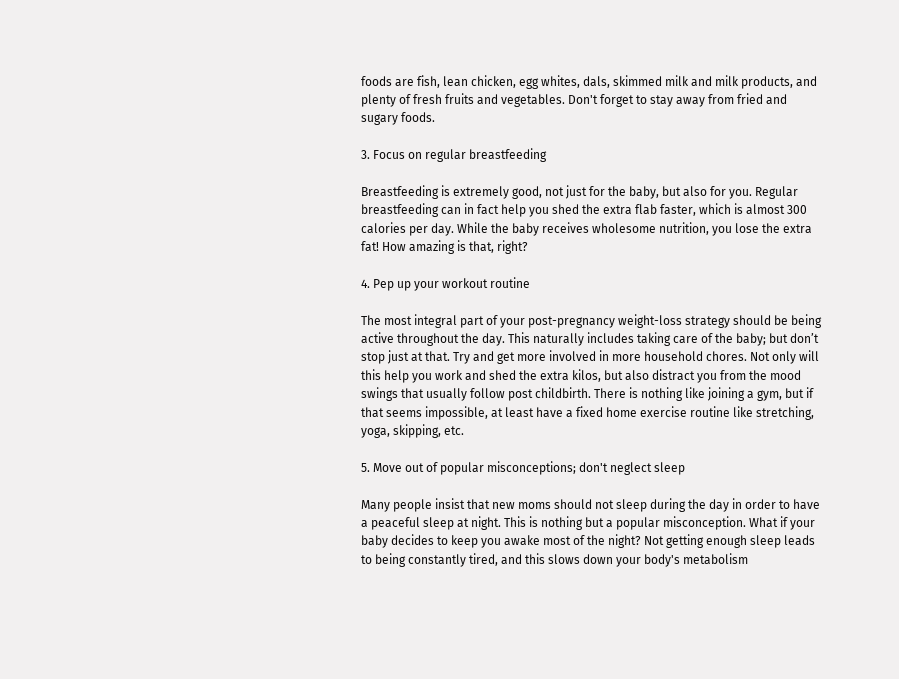foods are fish, lean chicken, egg whites, dals, skimmed milk and milk products, and plenty of fresh fruits and vegetables. Don't forget to stay away from fried and sugary foods.

3. Focus on regular breastfeeding

Breastfeeding is extremely good, not just for the baby, but also for you. Regular breastfeeding can in fact help you shed the extra flab faster, which is almost 300 calories per day. While the baby receives wholesome nutrition, you lose the extra fat! How amazing is that, right?

4. Pep up your workout routine

The most integral part of your post-pregnancy weight-loss strategy should be being active throughout the day. This naturally includes taking care of the baby; but don’t stop just at that. Try and get more involved in more household chores. Not only will this help you work and shed the extra kilos, but also distract you from the mood swings that usually follow post childbirth. There is nothing like joining a gym, but if that seems impossible, at least have a fixed home exercise routine like stretching, yoga, skipping, etc.

5. Move out of popular misconceptions; don't neglect sleep

Many people insist that new moms should not sleep during the day in order to have a peaceful sleep at night. This is nothing but a popular misconception. What if your baby decides to keep you awake most of the night? Not getting enough sleep leads to being constantly tired, and this slows down your body's metabolism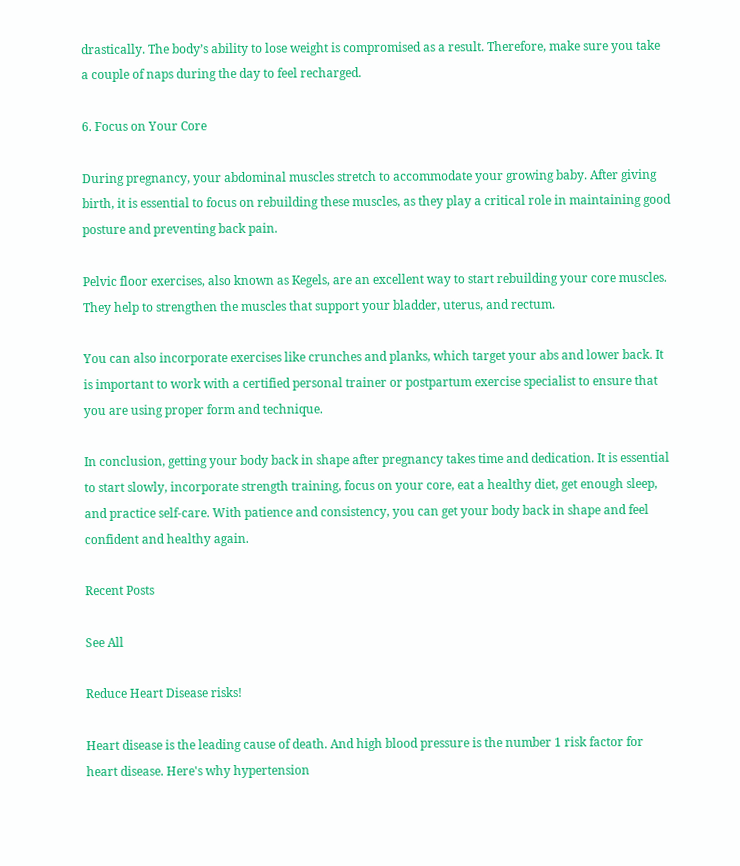drastically. The body’s ability to lose weight is compromised as a result. Therefore, make sure you take a couple of naps during the day to feel recharged.

6. Focus on Your Core

During pregnancy, your abdominal muscles stretch to accommodate your growing baby. After giving birth, it is essential to focus on rebuilding these muscles, as they play a critical role in maintaining good posture and preventing back pain.

Pelvic floor exercises, also known as Kegels, are an excellent way to start rebuilding your core muscles. They help to strengthen the muscles that support your bladder, uterus, and rectum.

You can also incorporate exercises like crunches and planks, which target your abs and lower back. It is important to work with a certified personal trainer or postpartum exercise specialist to ensure that you are using proper form and technique.

In conclusion, getting your body back in shape after pregnancy takes time and dedication. It is essential to start slowly, incorporate strength training, focus on your core, eat a healthy diet, get enough sleep, and practice self-care. With patience and consistency, you can get your body back in shape and feel confident and healthy again.

Recent Posts

See All

Reduce Heart Disease risks!

Heart disease is the leading cause of death. And high blood pressure is the number 1 risk factor for heart disease. Here's why hypertension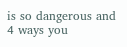is so dangerous and 4 ways you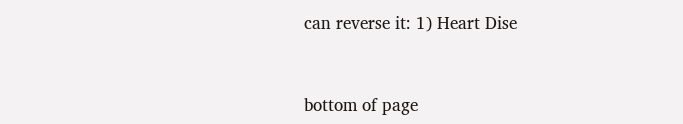can reverse it: 1) Heart Dise


bottom of page